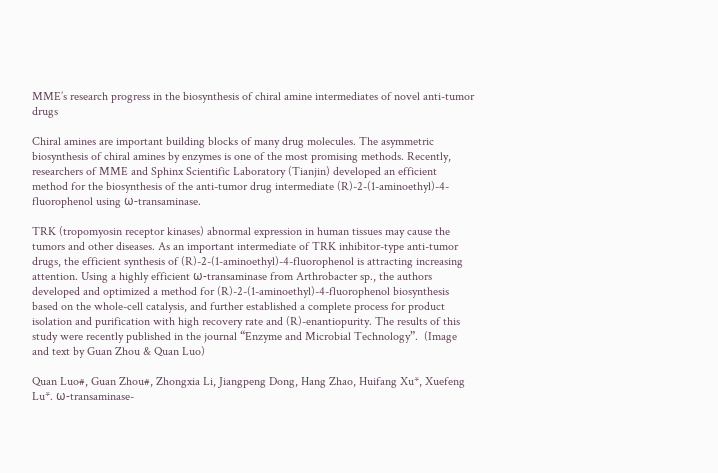MME’s research progress in the biosynthesis of chiral amine intermediates of novel anti-tumor drugs

Chiral amines are important building blocks of many drug molecules. The asymmetric biosynthesis of chiral amines by enzymes is one of the most promising methods. Recently, researchers of MME and Sphinx Scientific Laboratory (Tianjin) developed an efficient method for the biosynthesis of the anti-tumor drug intermediate (R)-2-(1-aminoethyl)-4-fluorophenol using ω-transaminase.

TRK (tropomyosin receptor kinases) abnormal expression in human tissues may cause the tumors and other diseases. As an important intermediate of TRK inhibitor-type anti-tumor drugs, the efficient synthesis of (R)-2-(1-aminoethyl)-4-fluorophenol is attracting increasing attention. Using a highly efficient ω-transaminase from Arthrobacter sp., the authors developed and optimized a method for (R)-2-(1-aminoethyl)-4-fluorophenol biosynthesis based on the whole-cell catalysis, and further established a complete process for product isolation and purification with high recovery rate and (R)-enantiopurity. The results of this study were recently published in the journal “Enzyme and Microbial Technology”.  (Image and text by Guan Zhou & Quan Luo)

Quan Luo#, Guan Zhou#, Zhongxia Li, Jiangpeng Dong, Hang Zhao, Huifang Xu*, Xuefeng Lu*. ω-transaminase-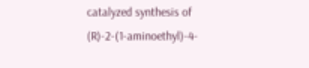catalyzed synthesis of (R)-2-(1-aminoethyl)-4-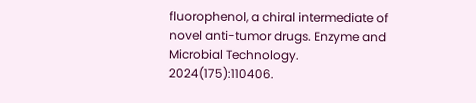fluorophenol, a chiral intermediate of novel anti-tumor drugs. Enzyme and Microbial Technology. 2024(175):110406.